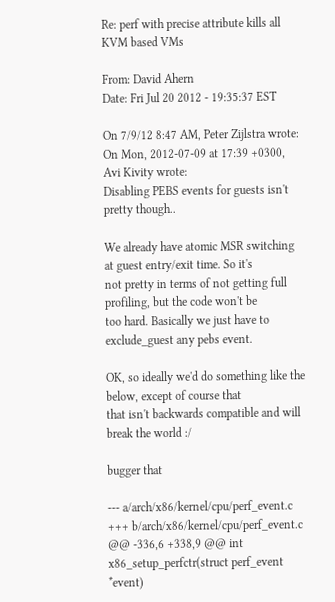Re: perf with precise attribute kills all KVM based VMs

From: David Ahern
Date: Fri Jul 20 2012 - 19:35:37 EST

On 7/9/12 8:47 AM, Peter Zijlstra wrote:
On Mon, 2012-07-09 at 17:39 +0300, Avi Kivity wrote:
Disabling PEBS events for guests isn't pretty though..

We already have atomic MSR switching at guest entry/exit time. So it's
not pretty in terms of not getting full profiling, but the code won't be
too hard. Basically we just have to exclude_guest any pebs event.

OK, so ideally we'd do something like the below, except of course that
that isn't backwards compatible and will break the world :/

bugger that

--- a/arch/x86/kernel/cpu/perf_event.c
+++ b/arch/x86/kernel/cpu/perf_event.c
@@ -336,6 +338,9 @@ int x86_setup_perfctr(struct perf_event *event)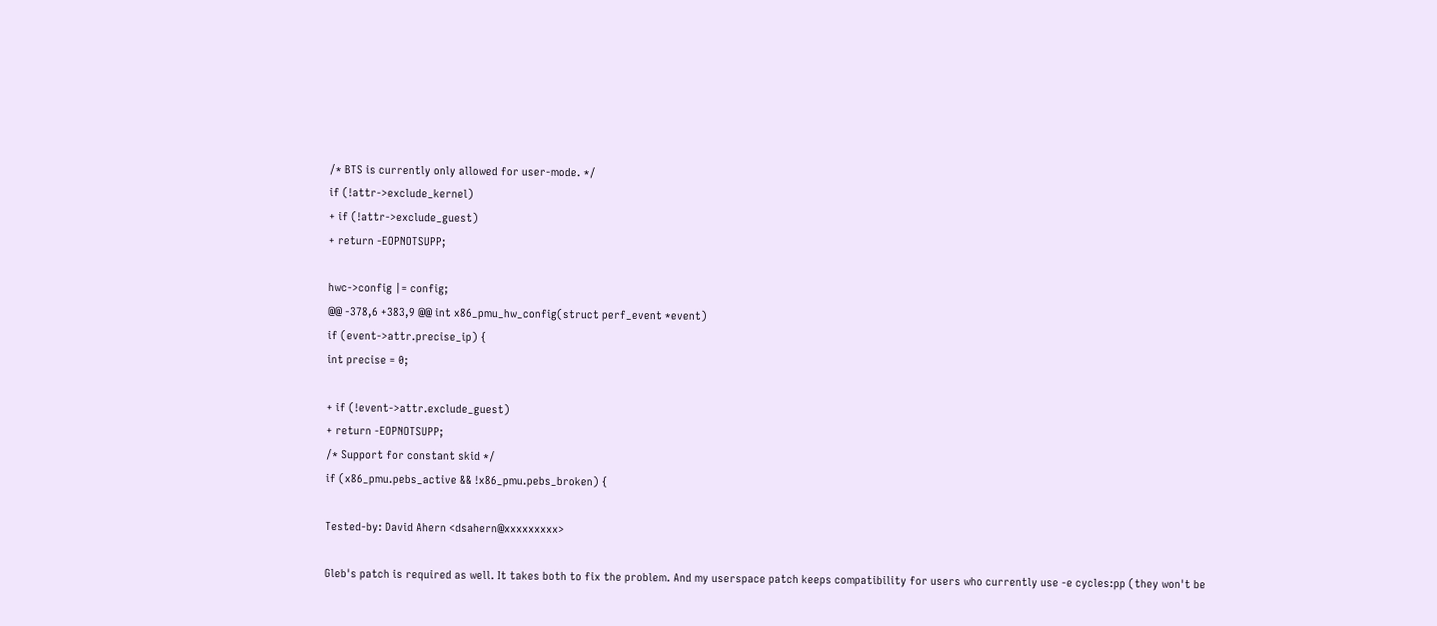/* BTS is currently only allowed for user-mode. */
if (!attr->exclude_kernel)
+ if (!attr->exclude_guest)
+ return -EOPNOTSUPP;

hwc->config |= config;
@@ -378,6 +383,9 @@ int x86_pmu_hw_config(struct perf_event *event)
if (event->attr.precise_ip) {
int precise = 0;

+ if (!event->attr.exclude_guest)
+ return -EOPNOTSUPP;
/* Support for constant skid */
if (x86_pmu.pebs_active && !x86_pmu.pebs_broken) {

Tested-by: David Ahern <dsahern@xxxxxxxxx>

Gleb's patch is required as well. It takes both to fix the problem. And my userspace patch keeps compatibility for users who currently use -e cycles:pp (they won't be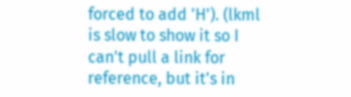forced to add 'H'). (lkml is slow to show it so I can't pull a link for reference, but it's in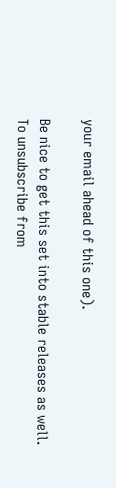your email ahead of this one).

Be nice to get this set into stable releases as well.
To unsubscribe from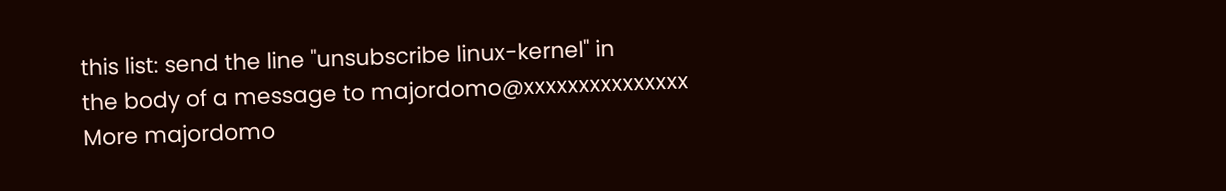this list: send the line "unsubscribe linux-kernel" in
the body of a message to majordomo@xxxxxxxxxxxxxxx
More majordomo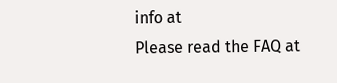info at
Please read the FAQ at